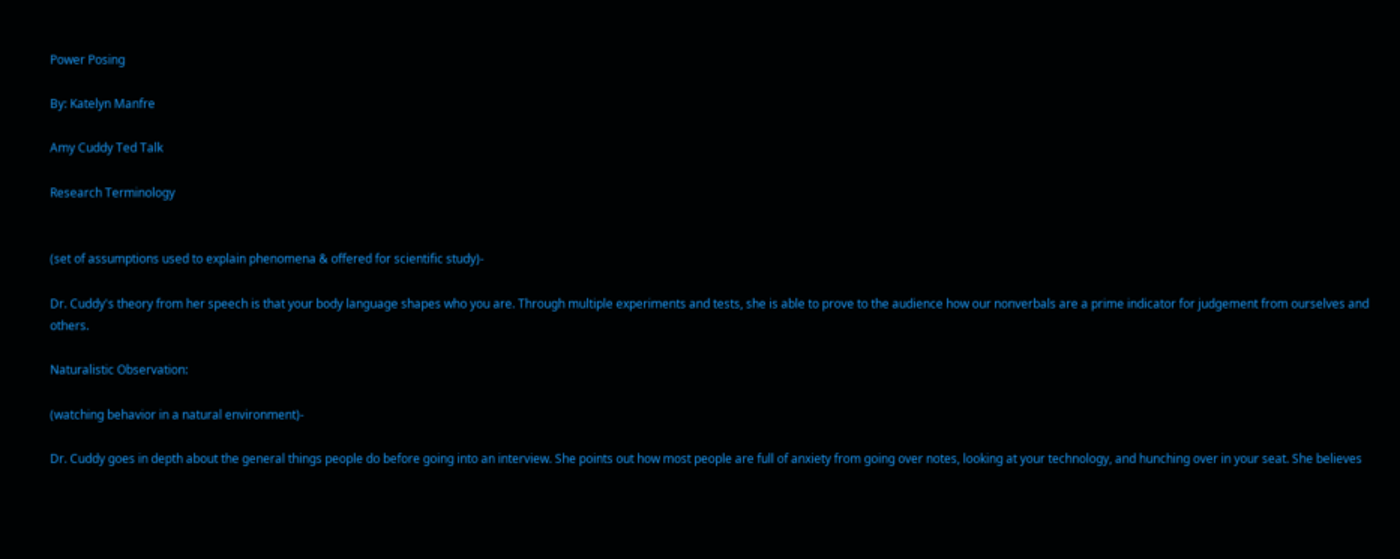Power Posing

By: Katelyn Manfre

Amy Cuddy Ted Talk

Research Terminology


(set of assumptions used to explain phenomena & offered for scientific study)-

Dr. Cuddy's theory from her speech is that your body language shapes who you are. Through multiple experiments and tests, she is able to prove to the audience how our nonverbals are a prime indicator for judgement from ourselves and others.

Naturalistic Observation:

(watching behavior in a natural environment)-

Dr. Cuddy goes in depth about the general things people do before going into an interview. She points out how most people are full of anxiety from going over notes, looking at your technology, and hunching over in your seat. She believes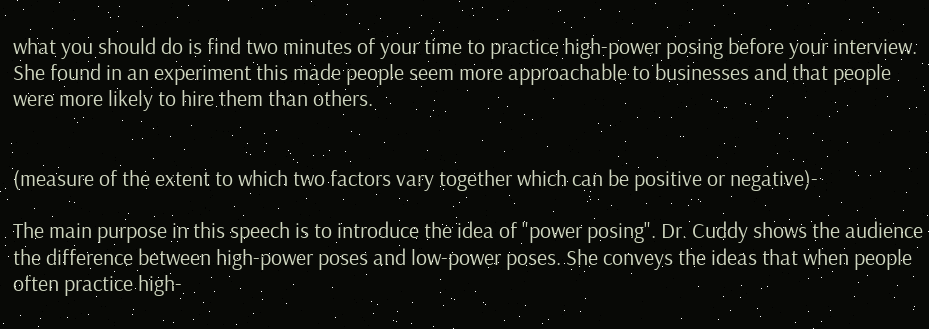what you should do is find two minutes of your time to practice high-power posing before your interview. She found in an experiment this made people seem more approachable to businesses and that people were more likely to hire them than others.


(measure of the extent to which two factors vary together which can be positive or negative)-

The main purpose in this speech is to introduce the idea of "power posing". Dr. Cuddy shows the audience the difference between high-power poses and low-power poses. She conveys the ideas that when people often practice high-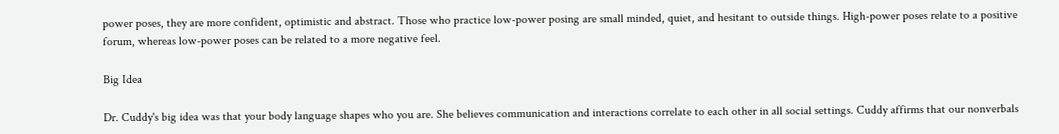power poses, they are more confident, optimistic and abstract. Those who practice low-power posing are small minded, quiet, and hesitant to outside things. High-power poses relate to a positive forum, whereas low-power poses can be related to a more negative feel.

Big Idea

Dr. Cuddy's big idea was that your body language shapes who you are. She believes communication and interactions correlate to each other in all social settings. Cuddy affirms that our nonverbals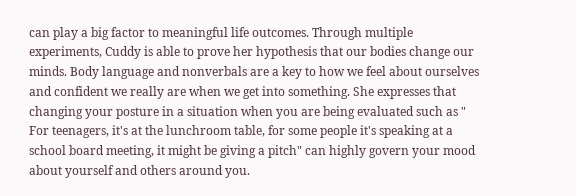can play a big factor to meaningful life outcomes. Through multiple experiments, Cuddy is able to prove her hypothesis that our bodies change our minds. Body language and nonverbals are a key to how we feel about ourselves and confident we really are when we get into something. She expresses that changing your posture in a situation when you are being evaluated such as " For teenagers, it's at the lunchroom table, for some people it's speaking at a school board meeting, it might be giving a pitch" can highly govern your mood about yourself and others around you.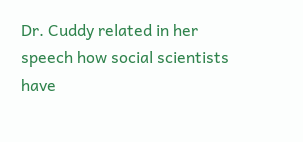Dr. Cuddy related in her speech how social scientists have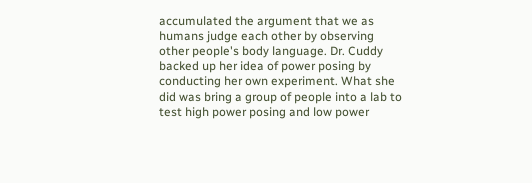accumulated the argument that we as humans judge each other by observing other people's body language. Dr. Cuddy backed up her idea of power posing by conducting her own experiment. What she did was bring a group of people into a lab to test high power posing and low power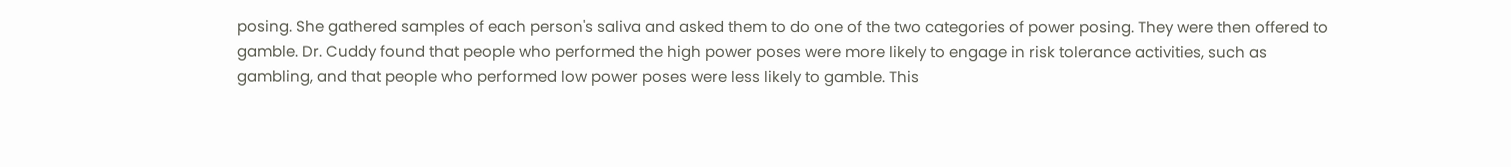posing. She gathered samples of each person's saliva and asked them to do one of the two categories of power posing. They were then offered to gamble. Dr. Cuddy found that people who performed the high power poses were more likely to engage in risk tolerance activities, such as gambling, and that people who performed low power poses were less likely to gamble. This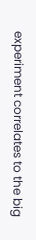experiment correlates to the big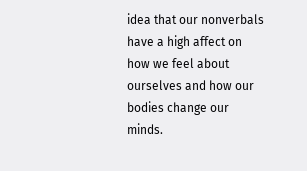idea that our nonverbals have a high affect on how we feel about ourselves and how our bodies change our minds.